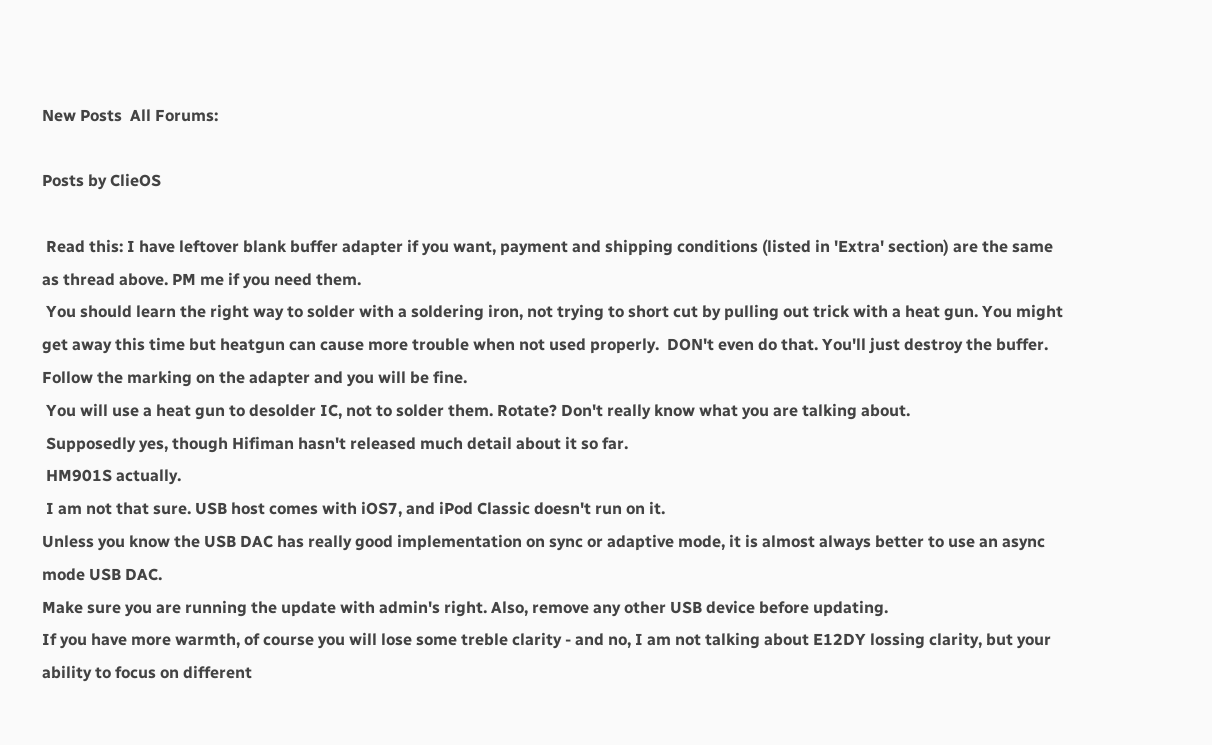New Posts  All Forums:

Posts by ClieOS

 Read this: I have leftover blank buffer adapter if you want, payment and shipping conditions (listed in 'Extra' section) are the same as thread above. PM me if you need them.
 You should learn the right way to solder with a soldering iron, not trying to short cut by pulling out trick with a heat gun. You might get away this time but heatgun can cause more trouble when not used properly.  DON't even do that. You'll just destroy the buffer. Follow the marking on the adapter and you will be fine.
 You will use a heat gun to desolder IC, not to solder them. Rotate? Don't really know what you are talking about.
 Supposedly yes, though Hifiman hasn't released much detail about it so far.
 HM901S actually.
 I am not that sure. USB host comes with iOS7, and iPod Classic doesn't run on it.
Unless you know the USB DAC has really good implementation on sync or adaptive mode, it is almost always better to use an async mode USB DAC.
Make sure you are running the update with admin's right. Also, remove any other USB device before updating.
If you have more warmth, of course you will lose some treble clarity - and no, I am not talking about E12DY lossing clarity, but your ability to focus on different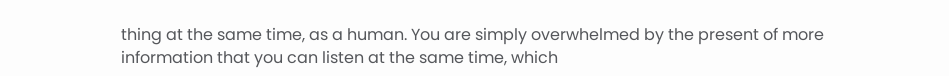thing at the same time, as a human. You are simply overwhelmed by the present of more information that you can listen at the same time, which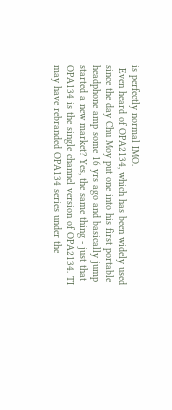is perfectly normal IMO.
 Even heard of OPA2134, which has been widely used since the day Chu Moy put one into his first portable headphone amp some 16 yrs ago and basically jump started a new market? Yes, the same thing - just that OPA134 is the single channel version of OPA2134. TI may have rebranded OPA134 series under the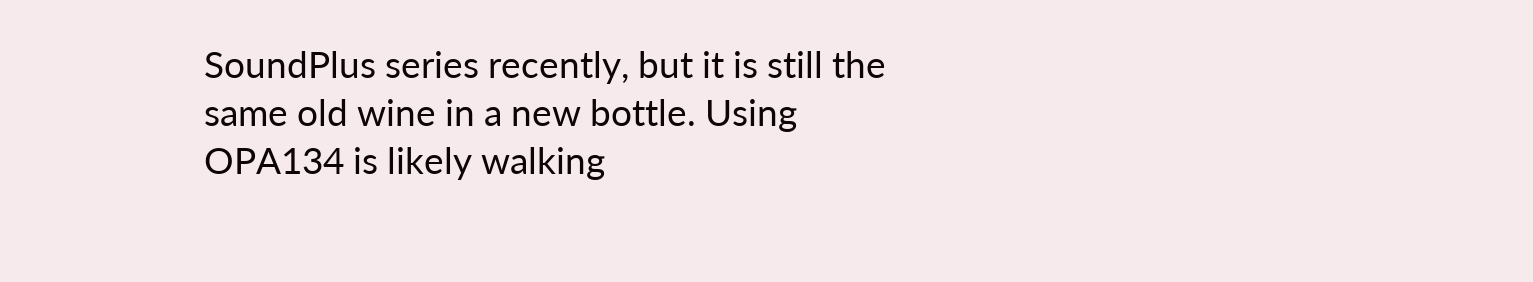SoundPlus series recently, but it is still the same old wine in a new bottle. Using OPA134 is likely walking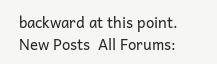backward at this point.
New Posts  All Forums: